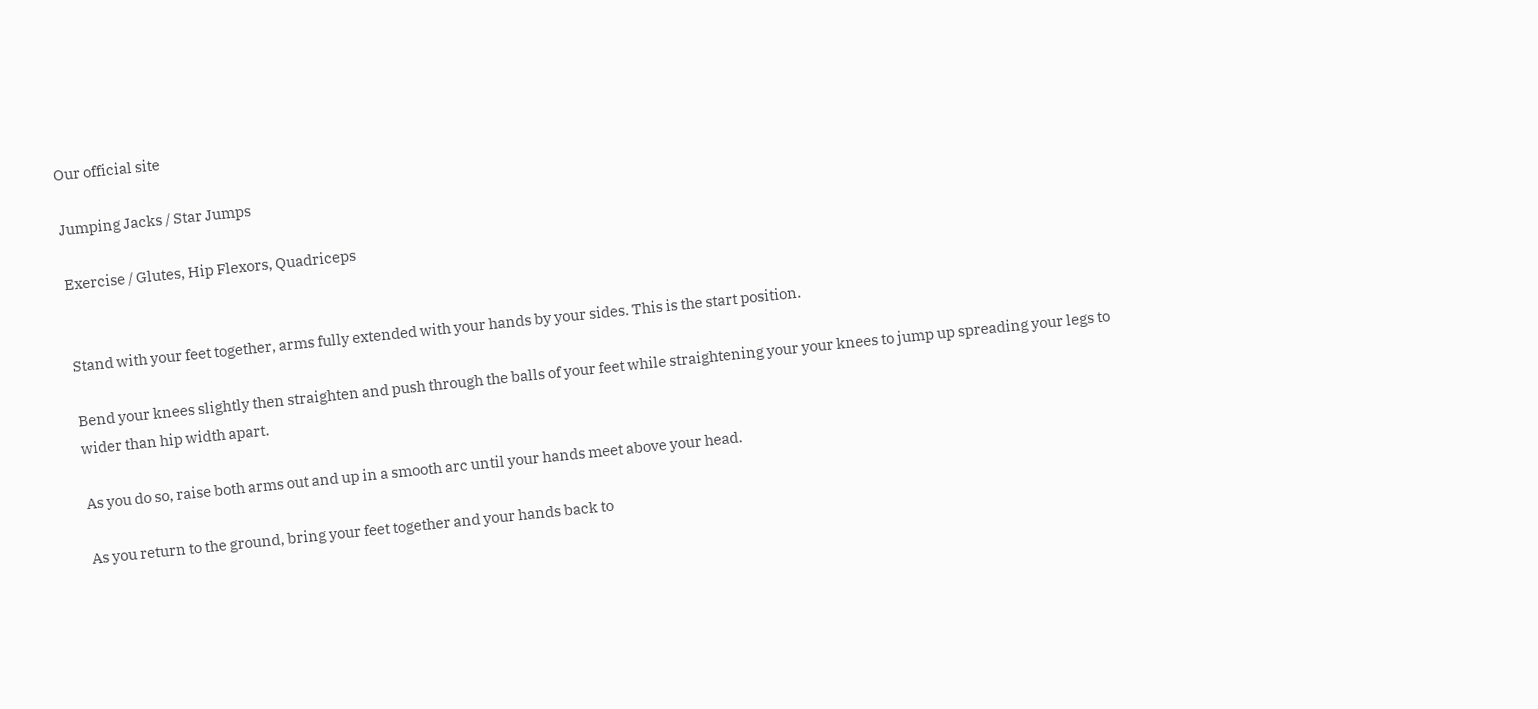Our official site

Jumping Jacks / Star Jumps

Exercise / Glutes, Hip Flexors, Quadriceps


Stand with your feet together, arms fully extended with your hands by your sides. This is the start position.

Bend your knees slightly then straighten and push through the balls of your feet while straightening your your knees to jump up spreading your legs to wider than hip width apart.

As you do so, raise both arms out and up in a smooth arc until your hands meet above your head.

As you return to the ground, bring your feet together and your hands back to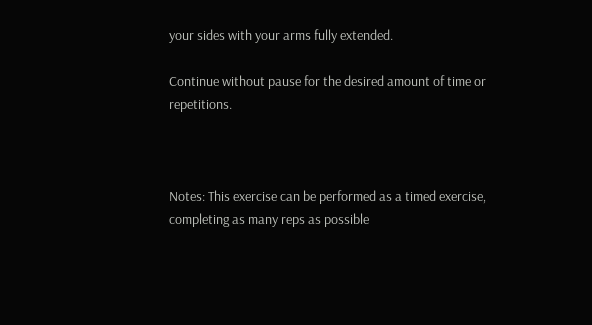your sides with your arms fully extended.

Continue without pause for the desired amount of time or repetitions.



Notes: This exercise can be performed as a timed exercise, completing as many reps as possible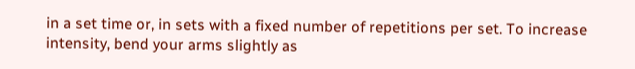in a set time or, in sets with a fixed number of repetitions per set. To increase intensity, bend your arms slightly as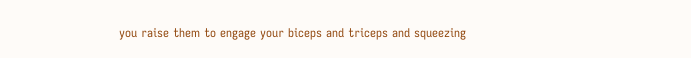you raise them to engage your biceps and triceps and squeezing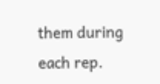them during each rep.